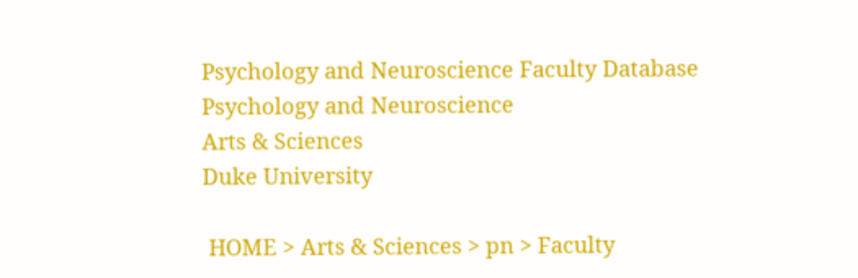Psychology and Neuroscience Faculty Database
Psychology and Neuroscience
Arts & Sciences
Duke University

 HOME > Arts & Sciences > pn > Faculty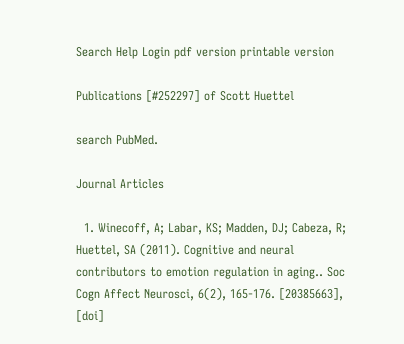Search Help Login pdf version printable version

Publications [#252297] of Scott Huettel

search PubMed.

Journal Articles

  1. Winecoff, A; Labar, KS; Madden, DJ; Cabeza, R; Huettel, SA (2011). Cognitive and neural contributors to emotion regulation in aging.. Soc Cogn Affect Neurosci, 6(2), 165-176. [20385663], [doi]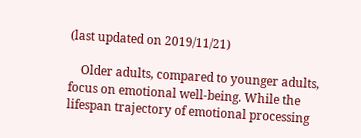(last updated on 2019/11/21)

    Older adults, compared to younger adults, focus on emotional well-being. While the lifespan trajectory of emotional processing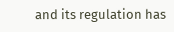and its regulation has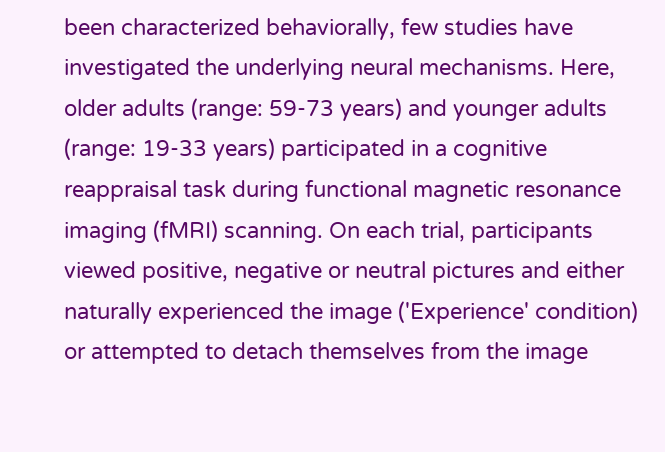been characterized behaviorally, few studies have investigated the underlying neural mechanisms. Here, older adults (range: 59-73 years) and younger adults (range: 19-33 years) participated in a cognitive reappraisal task during functional magnetic resonance imaging (fMRI) scanning. On each trial, participants viewed positive, negative or neutral pictures and either naturally experienced the image ('Experience' condition) or attempted to detach themselves from the image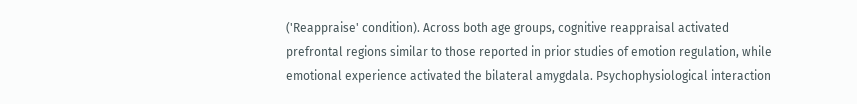('Reappraise' condition). Across both age groups, cognitive reappraisal activated prefrontal regions similar to those reported in prior studies of emotion regulation, while emotional experience activated the bilateral amygdala. Psychophysiological interaction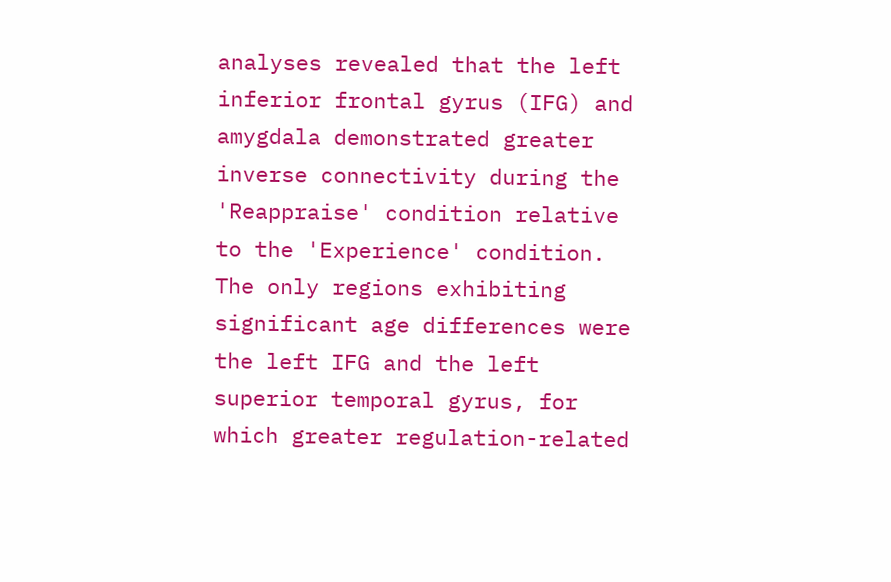analyses revealed that the left inferior frontal gyrus (IFG) and amygdala demonstrated greater inverse connectivity during the 'Reappraise' condition relative to the 'Experience' condition. The only regions exhibiting significant age differences were the left IFG and the left superior temporal gyrus, for which greater regulation-related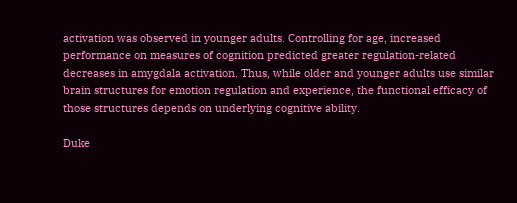activation was observed in younger adults. Controlling for age, increased performance on measures of cognition predicted greater regulation-related decreases in amygdala activation. Thus, while older and younger adults use similar brain structures for emotion regulation and experience, the functional efficacy of those structures depends on underlying cognitive ability.

Duke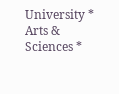University * Arts & Sciences *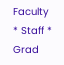Faculty * Staff * Grad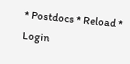* Postdocs * Reload * Login